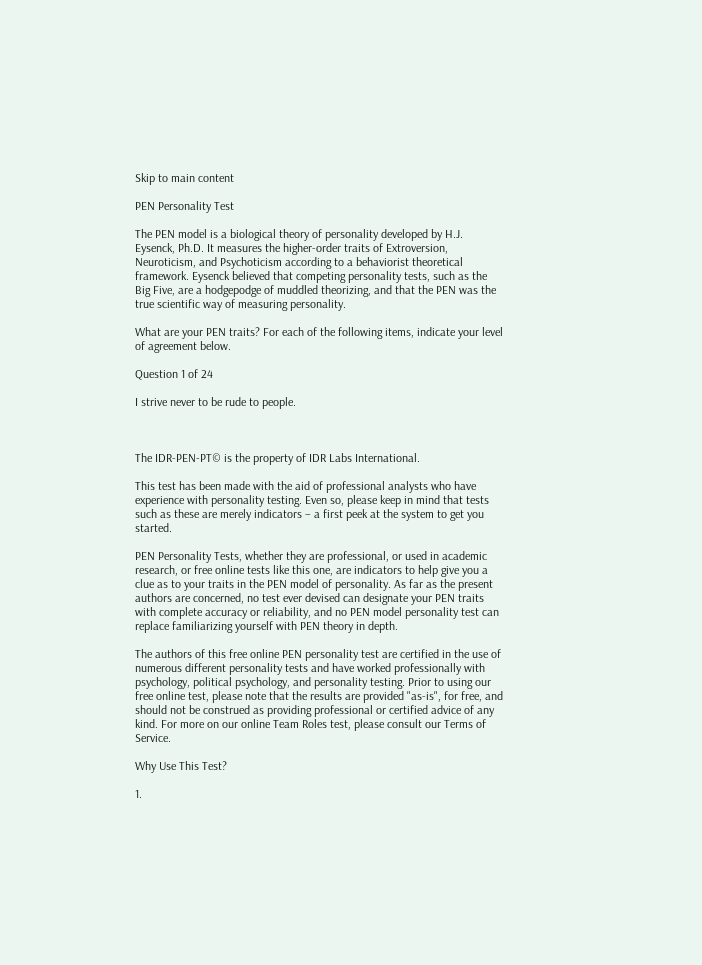Skip to main content

PEN Personality Test

The PEN model is a biological theory of personality developed by H.J. Eysenck, Ph.D. It measures the higher-order traits of Extroversion, Neuroticism, and Psychoticism according to a behaviorist theoretical framework. Eysenck believed that competing personality tests, such as the Big Five, are a hodgepodge of muddled theorizing, and that the PEN was the true scientific way of measuring personality.

What are your PEN traits? For each of the following items, indicate your level of agreement below.

Question 1 of 24

I strive never to be rude to people.



The IDR-PEN-PT© is the property of IDR Labs International.

This test has been made with the aid of professional analysts who have experience with personality testing. Even so, please keep in mind that tests such as these are merely indicators – a first peek at the system to get you started.

PEN Personality Tests, whether they are professional, or used in academic research, or free online tests like this one, are indicators to help give you a clue as to your traits in the PEN model of personality. As far as the present authors are concerned, no test ever devised can designate your PEN traits with complete accuracy or reliability, and no PEN model personality test can replace familiarizing yourself with PEN theory in depth.

The authors of this free online PEN personality test are certified in the use of numerous different personality tests and have worked professionally with psychology, political psychology, and personality testing. Prior to using our free online test, please note that the results are provided "as-is", for free, and should not be construed as providing professional or certified advice of any kind. For more on our online Team Roles test, please consult our Terms of Service.

Why Use This Test?

1.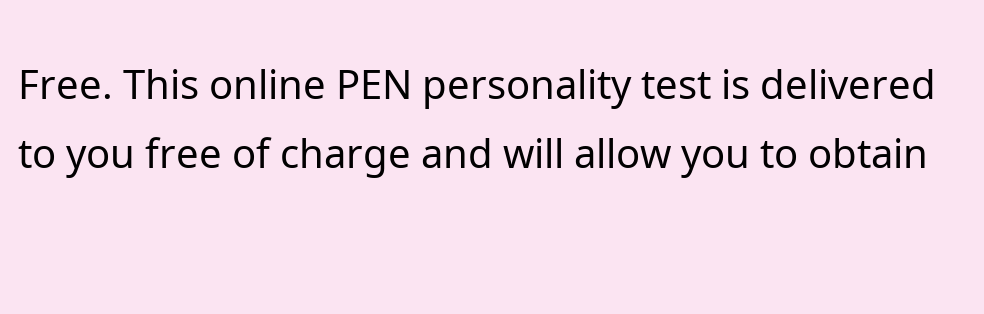Free. This online PEN personality test is delivered to you free of charge and will allow you to obtain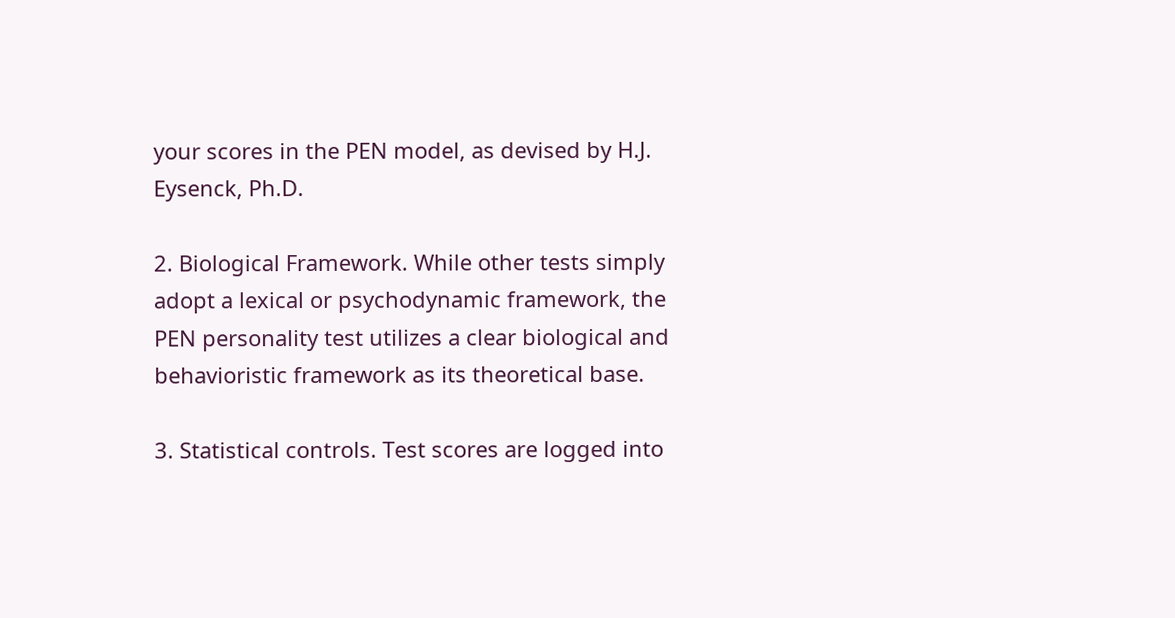your scores in the PEN model, as devised by H.J. Eysenck, Ph.D.

2. Biological Framework. While other tests simply adopt a lexical or psychodynamic framework, the PEN personality test utilizes a clear biological and behavioristic framework as its theoretical base.

3. Statistical controls. Test scores are logged into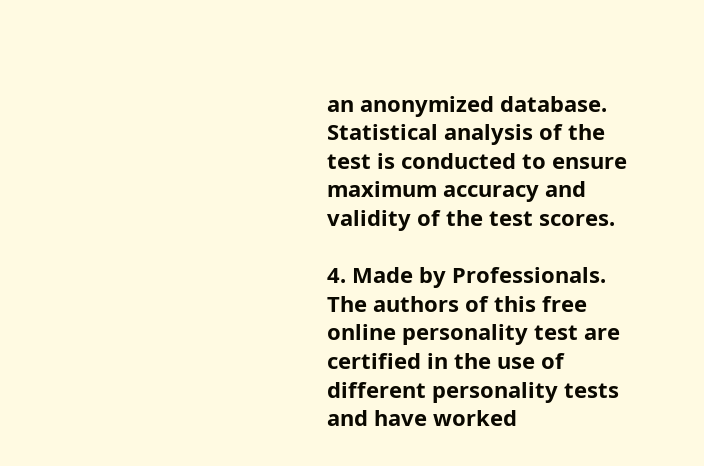an anonymized database. Statistical analysis of the test is conducted to ensure maximum accuracy and validity of the test scores.

4. Made by Professionals. The authors of this free online personality test are certified in the use of different personality tests and have worked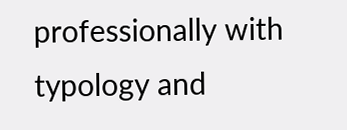professionally with typology and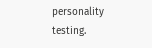personality testing.